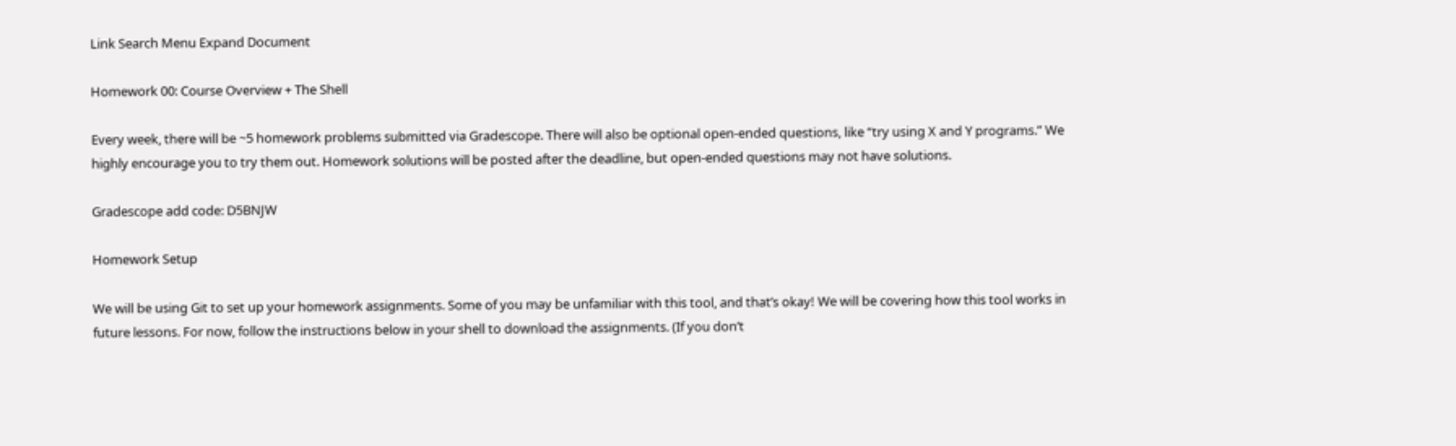Link Search Menu Expand Document

Homework 00: Course Overview + The Shell

Every week, there will be ~5 homework problems submitted via Gradescope. There will also be optional open-ended questions, like “try using X and Y programs.” We highly encourage you to try them out. Homework solutions will be posted after the deadline, but open-ended questions may not have solutions.

Gradescope add code: D5BNJW

Homework Setup

We will be using Git to set up your homework assignments. Some of you may be unfamiliar with this tool, and that’s okay! We will be covering how this tool works in future lessons. For now, follow the instructions below in your shell to download the assignments. (If you don’t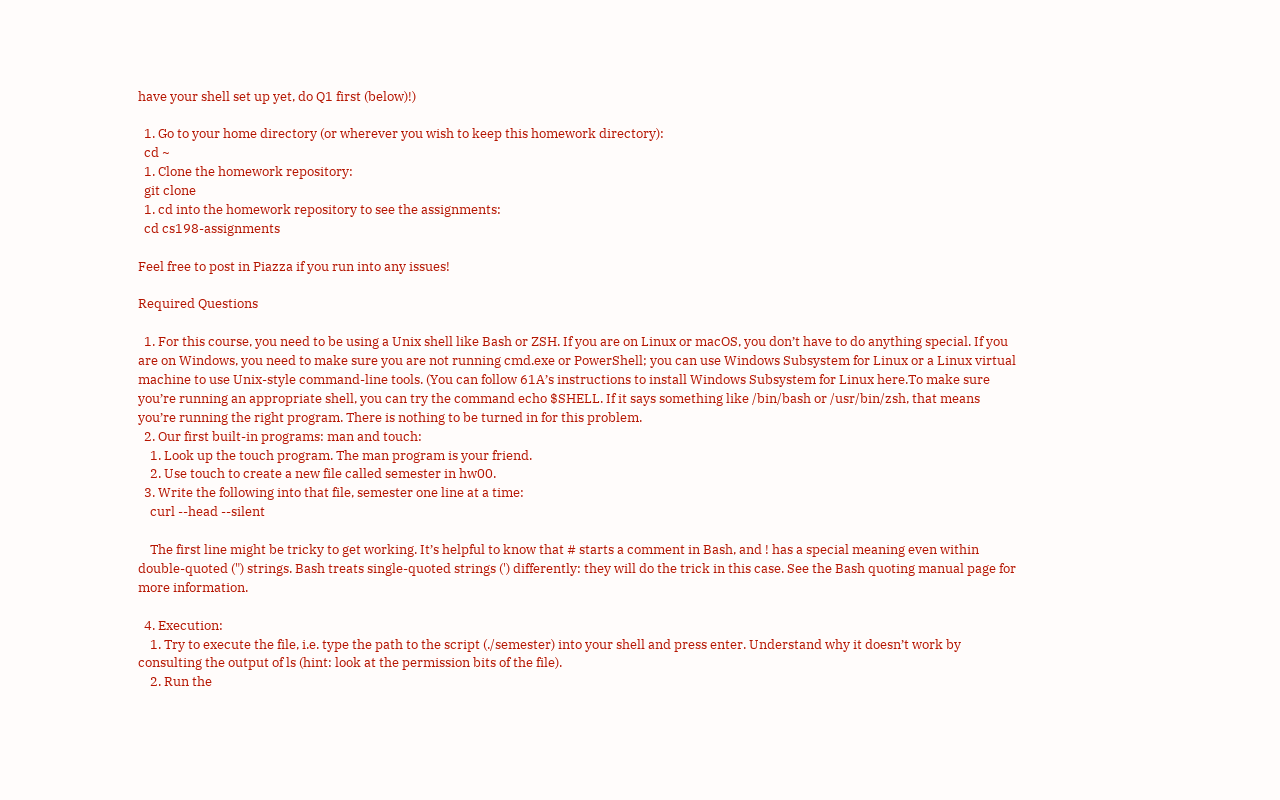have your shell set up yet, do Q1 first (below)!)

  1. Go to your home directory (or wherever you wish to keep this homework directory):
  cd ~
  1. Clone the homework repository:
  git clone
  1. cd into the homework repository to see the assignments:
  cd cs198-assignments

Feel free to post in Piazza if you run into any issues!

Required Questions

  1. For this course, you need to be using a Unix shell like Bash or ZSH. If you are on Linux or macOS, you don’t have to do anything special. If you are on Windows, you need to make sure you are not running cmd.exe or PowerShell; you can use Windows Subsystem for Linux or a Linux virtual machine to use Unix-style command-line tools. (You can follow 61A’s instructions to install Windows Subsystem for Linux here.To make sure you’re running an appropriate shell, you can try the command echo $SHELL. If it says something like /bin/bash or /usr/bin/zsh, that means you’re running the right program. There is nothing to be turned in for this problem.
  2. Our first built-in programs: man and touch:
    1. Look up the touch program. The man program is your friend.
    2. Use touch to create a new file called semester in hw00.
  3. Write the following into that file, semester one line at a time:
    curl --head --silent

    The first line might be tricky to get working. It’s helpful to know that # starts a comment in Bash, and ! has a special meaning even within double-quoted (") strings. Bash treats single-quoted strings (') differently: they will do the trick in this case. See the Bash quoting manual page for more information.

  4. Execution:
    1. Try to execute the file, i.e. type the path to the script (./semester) into your shell and press enter. Understand why it doesn’t work by consulting the output of ls (hint: look at the permission bits of the file).
    2. Run the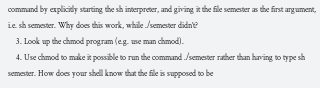command by explicitly starting the sh interpreter, and giving it the file semester as the first argument, i.e. sh semester. Why does this work, while ./semester didn’t?
    3. Look up the chmod program (e.g. use man chmod).
    4. Use chmod to make it possible to run the command ./semester rather than having to type sh semester. How does your shell know that the file is supposed to be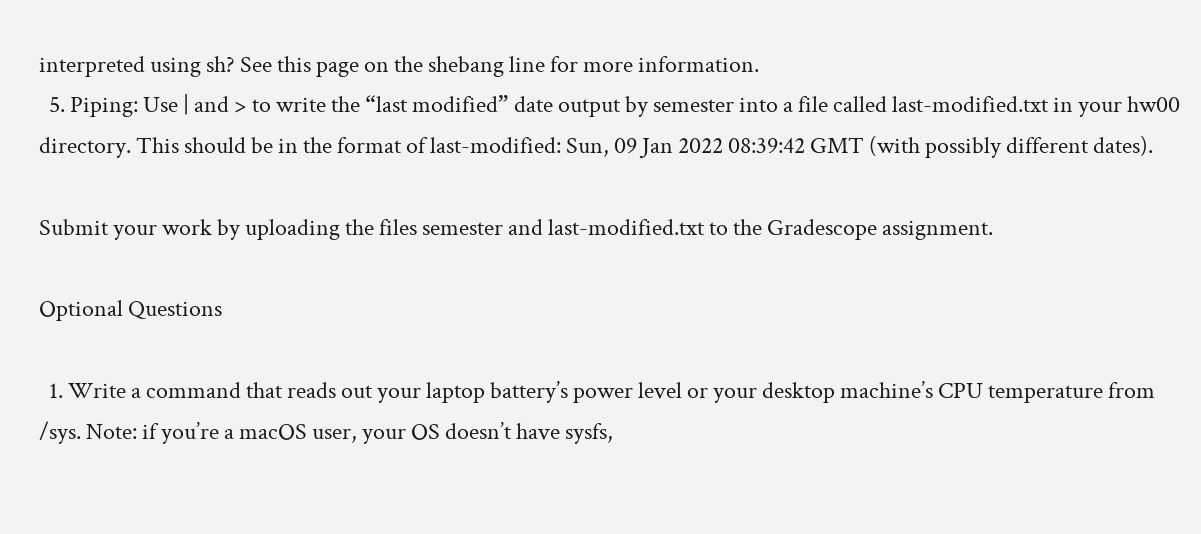interpreted using sh? See this page on the shebang line for more information.
  5. Piping: Use | and > to write the “last modified” date output by semester into a file called last-modified.txt in your hw00 directory. This should be in the format of last-modified: Sun, 09 Jan 2022 08:39:42 GMT (with possibly different dates).

Submit your work by uploading the files semester and last-modified.txt to the Gradescope assignment.

Optional Questions

  1. Write a command that reads out your laptop battery’s power level or your desktop machine’s CPU temperature from /sys. Note: if you’re a macOS user, your OS doesn’t have sysfs,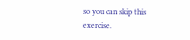so you can skip this exercise.